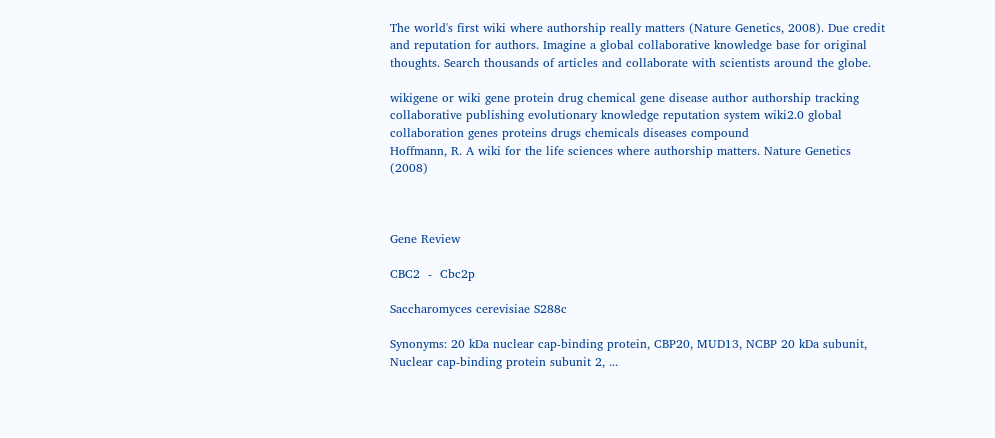The world's first wiki where authorship really matters (Nature Genetics, 2008). Due credit and reputation for authors. Imagine a global collaborative knowledge base for original thoughts. Search thousands of articles and collaborate with scientists around the globe.

wikigene or wiki gene protein drug chemical gene disease author authorship tracking collaborative publishing evolutionary knowledge reputation system wiki2.0 global collaboration genes proteins drugs chemicals diseases compound
Hoffmann, R. A wiki for the life sciences where authorship matters. Nature Genetics (2008)



Gene Review

CBC2  -  Cbc2p

Saccharomyces cerevisiae S288c

Synonyms: 20 kDa nuclear cap-binding protein, CBP20, MUD13, NCBP 20 kDa subunit, Nuclear cap-binding protein subunit 2, ...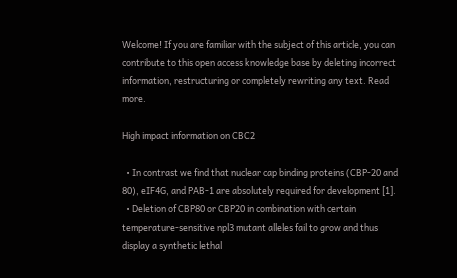Welcome! If you are familiar with the subject of this article, you can contribute to this open access knowledge base by deleting incorrect information, restructuring or completely rewriting any text. Read more.

High impact information on CBC2

  • In contrast we find that nuclear cap binding proteins (CBP-20 and 80), eIF4G, and PAB-1 are absolutely required for development [1].
  • Deletion of CBP80 or CBP20 in combination with certain temperature-sensitive npl3 mutant alleles fail to grow and thus display a synthetic lethal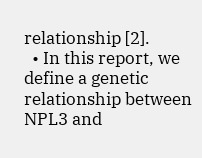relationship [2].
  • In this report, we define a genetic relationship between NPL3 and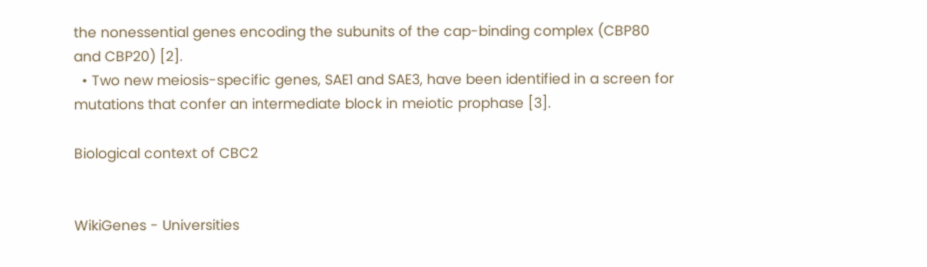the nonessential genes encoding the subunits of the cap-binding complex (CBP80 and CBP20) [2].
  • Two new meiosis-specific genes, SAE1 and SAE3, have been identified in a screen for mutations that confer an intermediate block in meiotic prophase [3].

Biological context of CBC2


WikiGenes - Universities